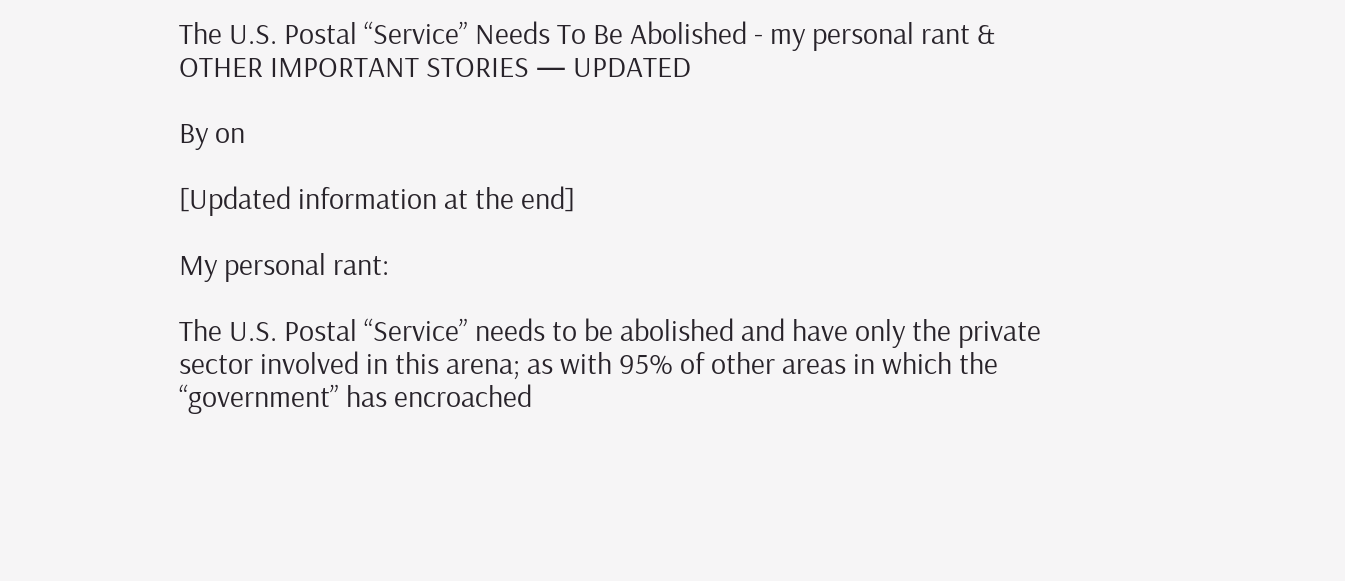The U.S. Postal “Service” Needs To Be Abolished - my personal rant & OTHER IMPORTANT STORIES — UPDATED

By on

[Updated information at the end]

My personal rant:

The U.S. Postal “Service” needs to be abolished and have only the private sector involved in this arena; as with 95% of other areas in which the “government” has encroached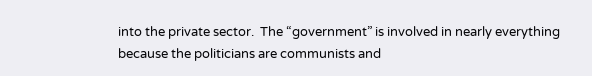into the private sector.  The “government” is involved in nearly everything because the politicians are communists and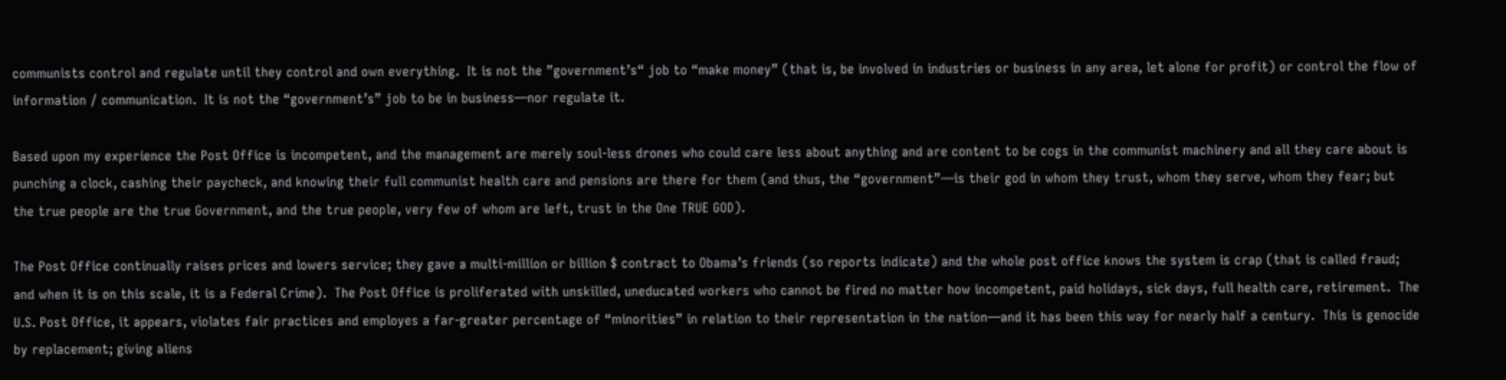communists control and regulate until they control and own everything.  It is not the ”government’s“ job to “make money” (that is, be involved in industries or business in any area, let alone for profit) or control the flow of information / communication.  It is not the “government’s” job to be in business—nor regulate it.

Based upon my experience the Post Office is incompetent, and the management are merely soul-less drones who could care less about anything and are content to be cogs in the communist machinery and all they care about is punching a clock, cashing their paycheck, and knowing their full communist health care and pensions are there for them (and thus, the “government”—is their god in whom they trust, whom they serve, whom they fear; but the true people are the true Government, and the true people, very few of whom are left, trust in the One TRUE GOD).

The Post Office continually raises prices and lowers service; they gave a multi-million or billion $ contract to Obama’s friends (so reports indicate) and the whole post office knows the system is crap (that is called fraud; and when it is on this scale, it is a Federal Crime).  The Post Office is proliferated with unskilled, uneducated workers who cannot be fired no matter how incompetent, paid holidays, sick days, full health care, retirement.  The U.S. Post Office, it appears, violates fair practices and employes a far-greater percentage of “minorities” in relation to their representation in the nation—and it has been this way for nearly half a century.  This is genocide by replacement; giving aliens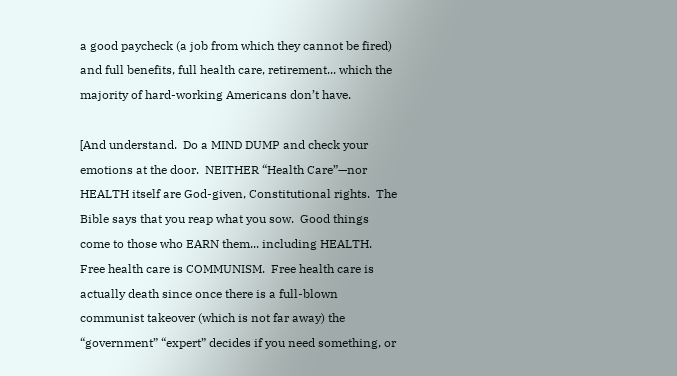a good paycheck (a job from which they cannot be fired) and full benefits, full health care, retirement... which the majority of hard-working Americans don’t have.

[And understand.  Do a MIND DUMP and check your emotions at the door.  NEITHER “Health Care”—nor HEALTH itself are God-given, Constitutional rights.  The Bible says that you reap what you sow.  Good things come to those who EARN them... including HEALTH.  Free health care is COMMUNISM.  Free health care is actually death since once there is a full-blown communist takeover (which is not far away) the “government” “expert” decides if you need something, or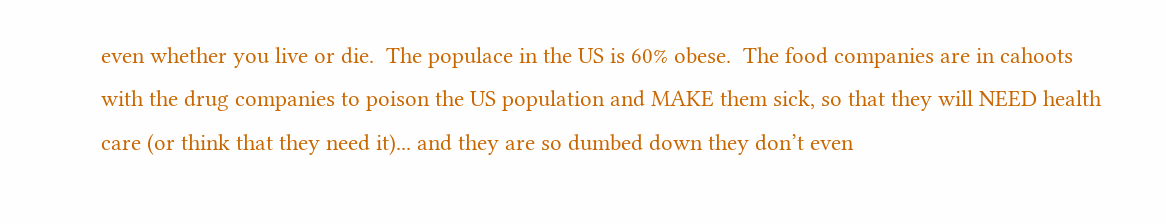even whether you live or die.  The populace in the US is 60% obese.  The food companies are in cahoots with the drug companies to poison the US population and MAKE them sick, so that they will NEED health care (or think that they need it)... and they are so dumbed down they don’t even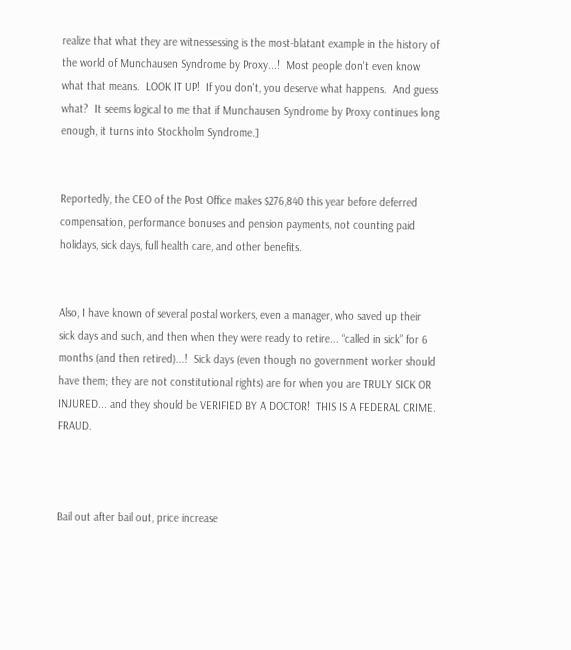realize that what they are witnessessing is the most-blatant example in the history of the world of Munchausen Syndrome by Proxy...!  Most people don't even know what that means.  LOOK IT UP!  If you don't, you deserve what happens.  And guess what?  It seems logical to me that if Munchausen Syndrome by Proxy continues long enough, it turns into Stockholm Syndrome.]


Reportedly, the CEO of the Post Office makes $276,840 this year before deferred compensation, performance bonuses and pension payments, not counting paid holidays, sick days, full health care, and other benefits.


Also, I have known of several postal workers, even a manager, who saved up their sick days and such, and then when they were ready to retire... “called in sick” for 6 months (and then retired)...!  Sick days (even though no government worker should have them; they are not constitutional rights) are for when you are TRULY SICK OR INJURED... and they should be VERIFIED BY A DOCTOR!  THIS IS A FEDERAL CRIME.  FRAUD.



Bail out after bail out, price increase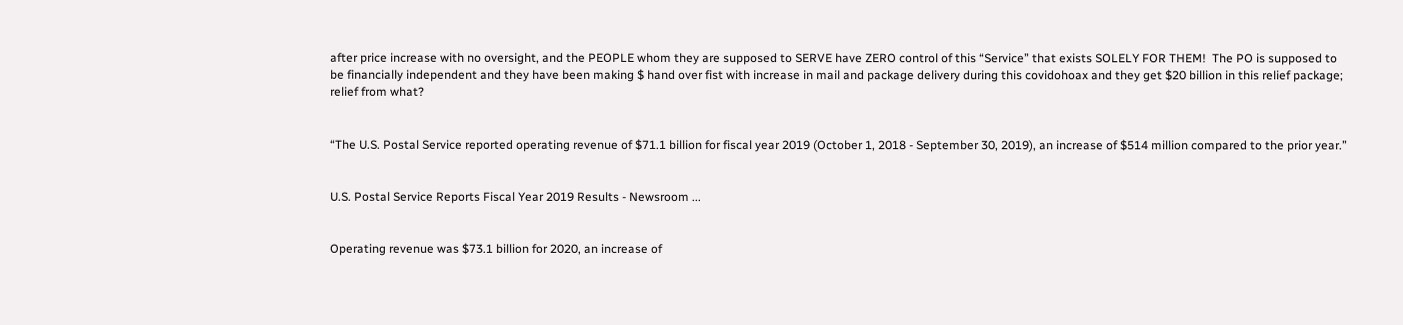after price increase with no oversight, and the PEOPLE whom they are supposed to SERVE have ZERO control of this “Service” that exists SOLELY FOR THEM!  The PO is supposed to be financially independent and they have been making $ hand over fist with increase in mail and package delivery during this covidohoax and they get $20 billion in this relief package; relief from what?


“The U.S. Postal Service reported operating revenue of $71.1 billion for fiscal year 2019 (October 1, 2018 - September 30, 2019), an increase of $514 million compared to the prior year.”


U.S. Postal Service Reports Fiscal Year 2019 Results - Newsroom ...


Operating revenue was $73.1 billion for 2020, an increase of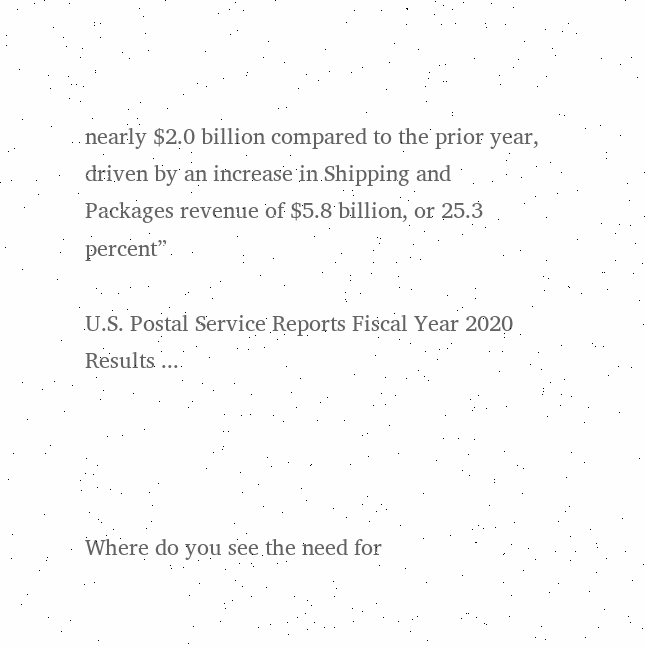nearly $2.0 billion compared to the prior year, driven by an increase in Shipping and Packages revenue of $5.8 billion, or 25.3 percent”

U.S. Postal Service Reports Fiscal Year 2020 Results ...




Where do you see the need for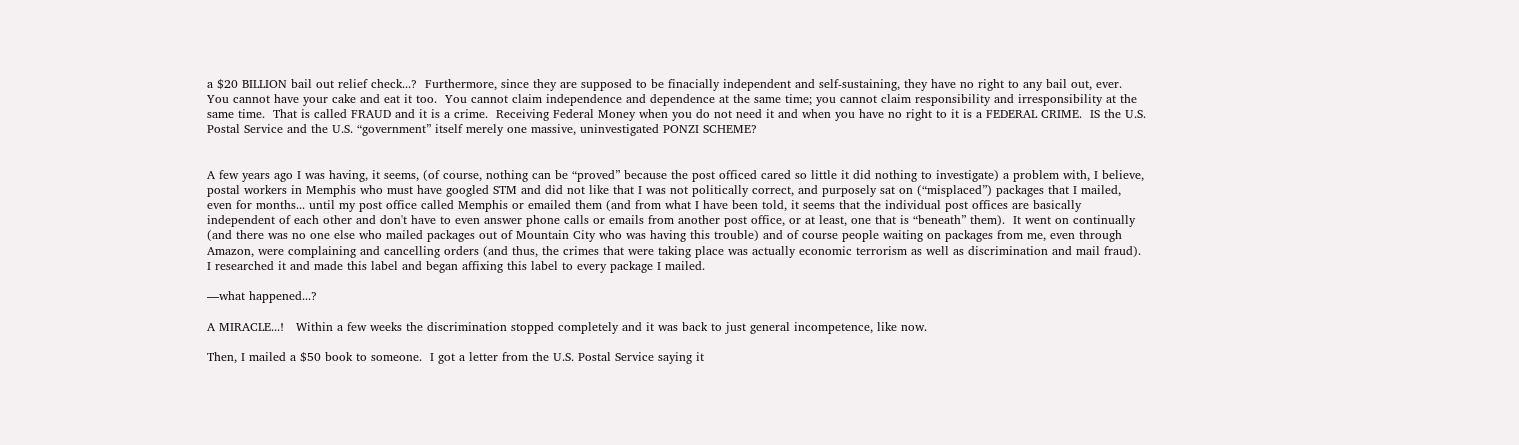a $20 BILLION bail out relief check...?  Furthermore, since they are supposed to be finacially independent and self-sustaining, they have no right to any bail out, ever.  You cannot have your cake and eat it too.  You cannot claim independence and dependence at the same time; you cannot claim responsibility and irresponsibility at the same time.  That is called FRAUD and it is a crime.  Receiving Federal Money when you do not need it and when you have no right to it is a FEDERAL CRIME.  IS the U.S. Postal Service and the U.S. “government” itself merely one massive, uninvestigated PONZI SCHEME?


A few years ago I was having, it seems, (of course, nothing can be “proved” because the post officed cared so little it did nothing to investigate) a problem with, I believe, postal workers in Memphis who must have googled STM and did not like that I was not politically correct, and purposely sat on (“misplaced”) packages that I mailed, even for months... until my post office called Memphis or emailed them (and from what I have been told, it seems that the individual post offices are basically independent of each other and don't have to even answer phone calls or emails from another post office, or at least, one that is “beneath” them).  It went on continually (and there was no one else who mailed packages out of Mountain City who was having this trouble) and of course people waiting on packages from me, even through Amazon, were complaining and cancelling orders (and thus, the crimes that were taking place was actually economic terrorism as well as discrimination and mail fraud).  I researched it and made this label and began affixing this label to every package I mailed.

—what happened...?

A MIRACLE...!   Within a few weeks the discrimination stopped completely and it was back to just general incompetence, like now.

Then, I mailed a $50 book to someone.  I got a letter from the U.S. Postal Service saying it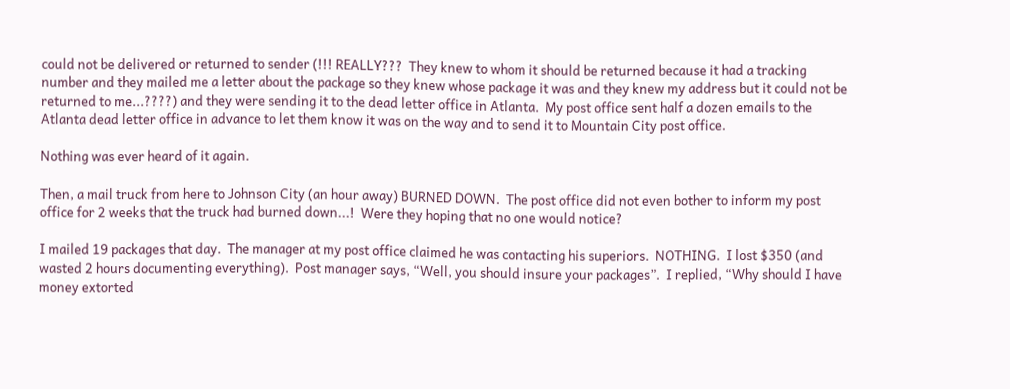could not be delivered or returned to sender (!!! REALLY???  They knew to whom it should be returned because it had a tracking number and they mailed me a letter about the package so they knew whose package it was and they knew my address but it could not be returned to me...????) and they were sending it to the dead letter office in Atlanta.  My post office sent half a dozen emails to the Atlanta dead letter office in advance to let them know it was on the way and to send it to Mountain City post office.

Nothing was ever heard of it again.

Then, a mail truck from here to Johnson City (an hour away) BURNED DOWN.  The post office did not even bother to inform my post office for 2 weeks that the truck had burned down...!  Were they hoping that no one would notice?

I mailed 19 packages that day.  The manager at my post office claimed he was contacting his superiors.  NOTHING.  I lost $350 (and wasted 2 hours documenting everything).  Post manager says, “Well, you should insure your packages”.  I replied, “Why should I have money extorted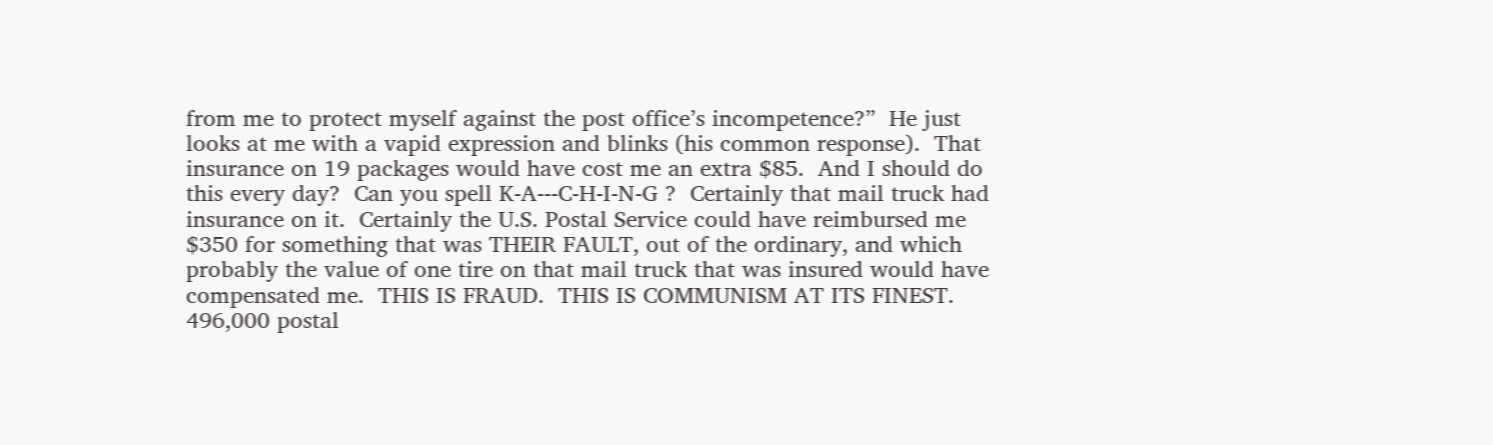from me to protect myself against the post office’s incompetence?”  He just looks at me with a vapid expression and blinks (his common response).  That insurance on 19 packages would have cost me an extra $85.  And I should do this every day?  Can you spell K-A---C-H-I-N-G ?  Certainly that mail truck had insurance on it.  Certainly the U.S. Postal Service could have reimbursed me $350 for something that was THEIR FAULT, out of the ordinary, and which probably the value of one tire on that mail truck that was insured would have compensated me.  THIS IS FRAUD.  THIS IS COMMUNISM AT ITS FINEST.  496,000 postal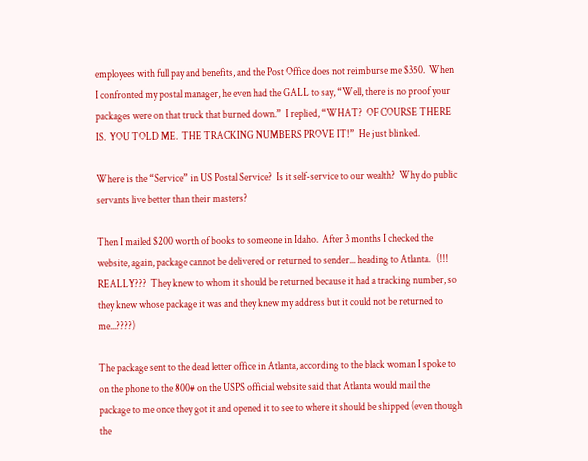employees with full pay and benefits, and the Post Office does not reimburse me $350.  When I confronted my postal manager, he even had the GALL to say, “Well, there is no proof your packages were on that truck that burned down.”  I replied, “WHAT?  OF COURSE THERE IS.  YOU TOLD ME.  THE TRACKING NUMBERS PROVE IT!”  He just blinked.

Where is the “Service” in US Postal Service?  Is it self-service to our wealth?  Why do public servants live better than their masters?

Then I mailed $200 worth of books to someone in Idaho.  After 3 months I checked the website, again, package cannot be delivered or returned to sender... heading to Atlanta.   (!!! REALLY???  They knew to whom it should be returned because it had a tracking number, so they knew whose package it was and they knew my address but it could not be returned to me...????)

The package sent to the dead letter office in Atlanta, according to the black woman I spoke to on the phone to the 800# on the USPS official website said that Atlanta would mail the package to me once they got it and opened it to see to where it should be shipped (even though the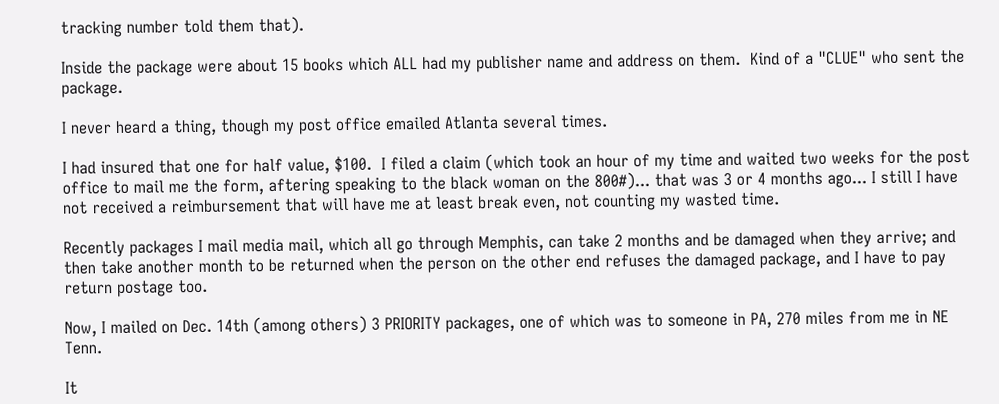tracking number told them that).

Inside the package were about 15 books which ALL had my publisher name and address on them.  Kind of a "CLUE" who sent the package.

I never heard a thing, though my post office emailed Atlanta several times.

I had insured that one for half value, $100.  I filed a claim (which took an hour of my time and waited two weeks for the post office to mail me the form, aftering speaking to the black woman on the 800#)... that was 3 or 4 months ago... I still I have not received a reimbursement that will have me at least break even, not counting my wasted time.

Recently packages I mail media mail, which all go through Memphis, can take 2 months and be damaged when they arrive; and then take another month to be returned when the person on the other end refuses the damaged package, and I have to pay return postage too.

Now, I mailed on Dec. 14th (among others) 3 PRIORITY packages, one of which was to someone in PA, 270 miles from me in NE Tenn.

It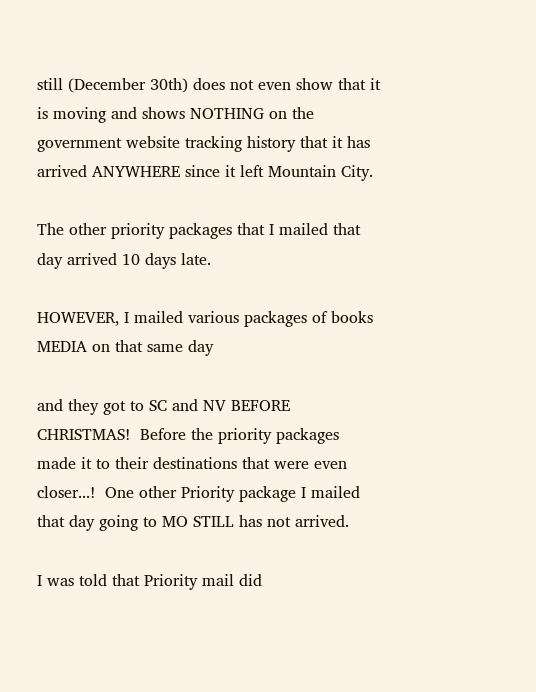still (December 30th) does not even show that it is moving and shows NOTHING on the government website tracking history that it has arrived ANYWHERE since it left Mountain City.

The other priority packages that I mailed that day arrived 10 days late.

HOWEVER, I mailed various packages of books MEDIA on that same day

and they got to SC and NV BEFORE CHRISTMAS!  Before the priority packages made it to their destinations that were even closer...!  One other Priority package I mailed that day going to MO STILL has not arrived.

I was told that Priority mail did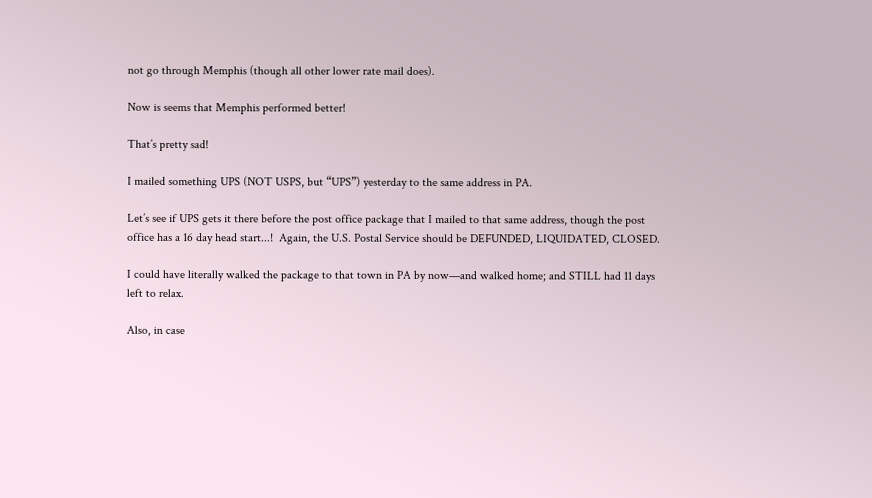not go through Memphis (though all other lower rate mail does).

Now is seems that Memphis performed better!

That’s pretty sad!

I mailed something UPS (NOT USPS, but “UPS”) yesterday to the same address in PA.

Let’s see if UPS gets it there before the post office package that I mailed to that same address, though the post office has a 16 day head start...!  Again, the U.S. Postal Service should be DEFUNDED, LIQUIDATED, CLOSED.

I could have literally walked the package to that town in PA by now—and walked home; and STILL had 11 days left to relax.

Also, in case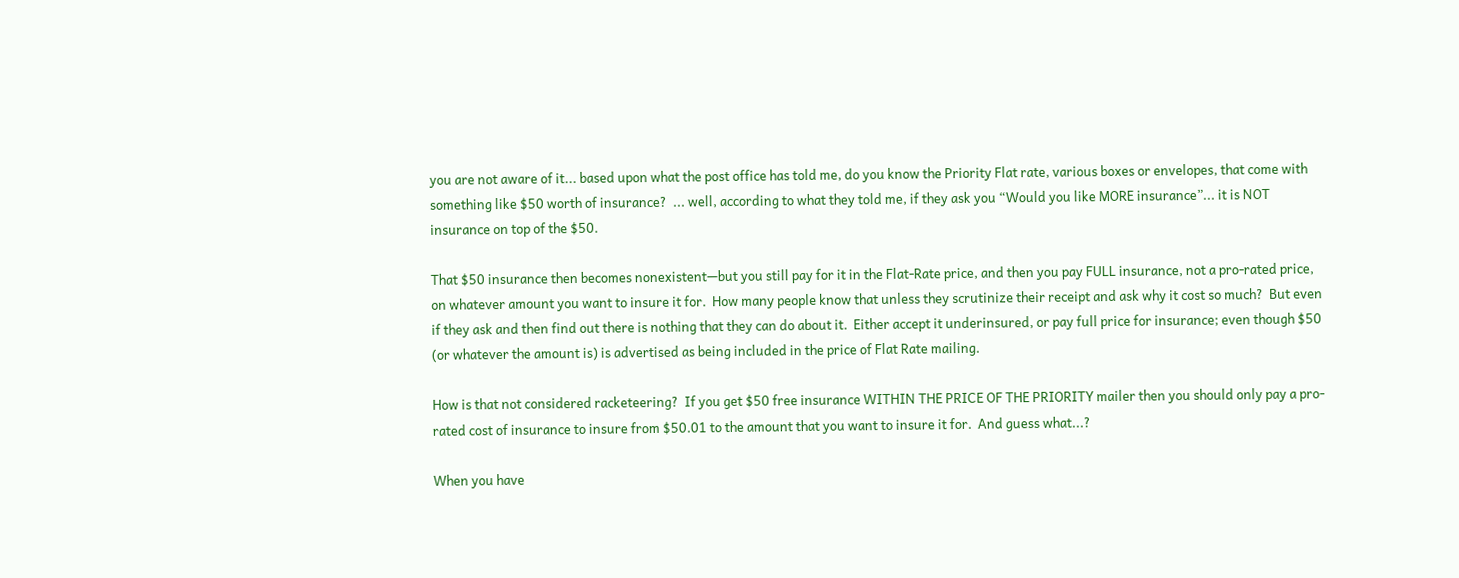you are not aware of it... based upon what the post office has told me, do you know the Priority Flat rate, various boxes or envelopes, that come with something like $50 worth of insurance?  ... well, according to what they told me, if they ask you “Would you like MORE insurance”... it is NOT insurance on top of the $50.

That $50 insurance then becomes nonexistent—but you still pay for it in the Flat-Rate price, and then you pay FULL insurance, not a pro-rated price, on whatever amount you want to insure it for.  How many people know that unless they scrutinize their receipt and ask why it cost so much?  But even if they ask and then find out there is nothing that they can do about it.  Either accept it underinsured, or pay full price for insurance; even though $50 (or whatever the amount is) is advertised as being included in the price of Flat Rate mailing.

How is that not considered racketeering?  If you get $50 free insurance WITHIN THE PRICE OF THE PRIORITY mailer then you should only pay a pro-rated cost of insurance to insure from $50.01 to the amount that you want to insure it for.  And guess what...?

When you have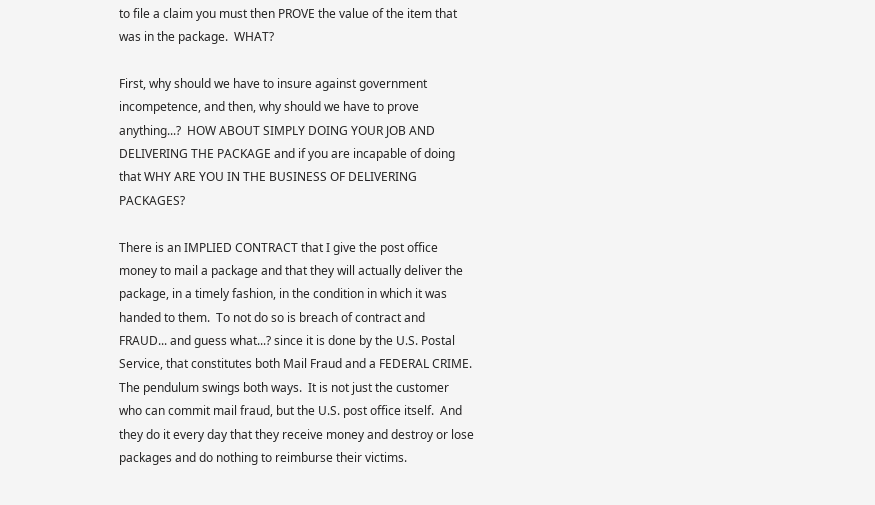to file a claim you must then PROVE the value of the item that was in the package.  WHAT?

First, why should we have to insure against government incompetence, and then, why should we have to prove anything...?  HOW ABOUT SIMPLY DOING YOUR JOB AND DELIVERING THE PACKAGE and if you are incapable of doing that WHY ARE YOU IN THE BUSINESS OF DELIVERING PACKAGES?

There is an IMPLIED CONTRACT that I give the post office money to mail a package and that they will actually deliver the package, in a timely fashion, in the condition in which it was handed to them.  To not do so is breach of contract and FRAUD... and guess what...? since it is done by the U.S. Postal Service, that constitutes both Mail Fraud and a FEDERAL CRIME.  The pendulum swings both ways.  It is not just the customer who can commit mail fraud, but the U.S. post office itself.  And they do it every day that they receive money and destroy or lose packages and do nothing to reimburse their victims.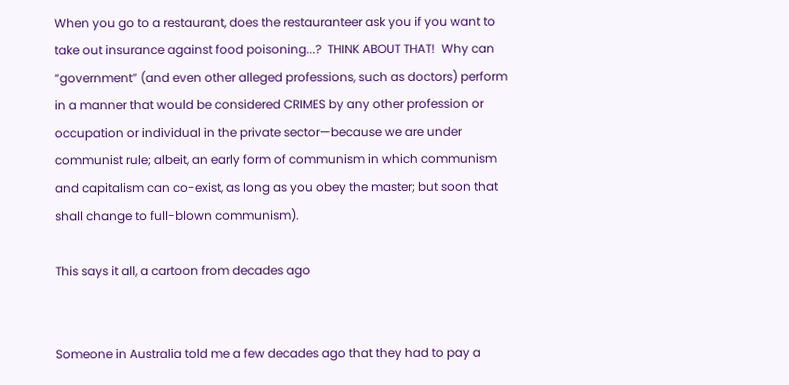When you go to a restaurant, does the restauranteer ask you if you want to take out insurance against food poisoning...?  THINK ABOUT THAT!  Why can “government” (and even other alleged professions, such as doctors) perform in a manner that would be considered CRIMES by any other profession or occupation or individual in the private sector—because we are under communist rule; albeit, an early form of communism in which communism and capitalism can co-exist, as long as you obey the master; but soon that shall change to full-blown communism).

This says it all, a cartoon from decades ago


Someone in Australia told me a few decades ago that they had to pay a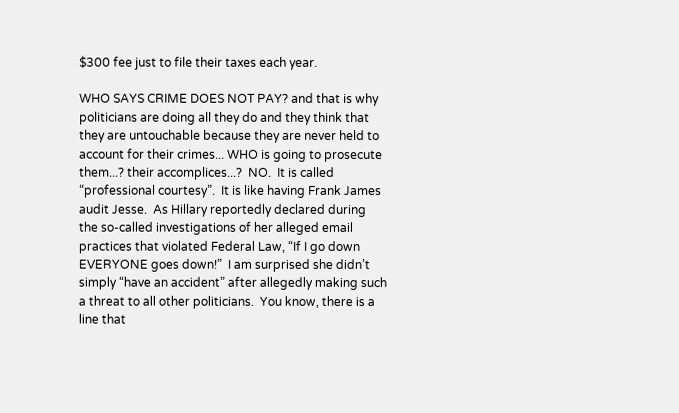$300 fee just to file their taxes each year.

WHO SAYS CRIME DOES NOT PAY? and that is why politicians are doing all they do and they think that they are untouchable because they are never held to account for their crimes... WHO is going to prosecute them...? their accomplices...?  NO.  It is called “professional courtesy”.  It is like having Frank James audit Jesse.  As Hillary reportedly declared during the so-called investigations of her alleged email practices that violated Federal Law, “If I go down EVERYONE goes down!”  I am surprised she didn’t simply “have an accident” after allegedly making such a threat to all other politicians.  You know, there is a line that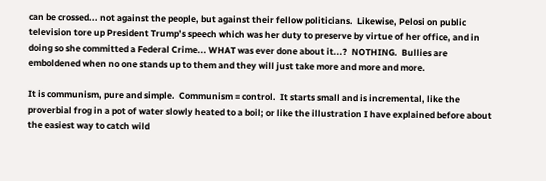can be crossed... not against the people, but against their fellow politicians.  Likewise, Pelosi on public television tore up President Trump’s speech which was her duty to preserve by virtue of her office, and in doing so she committed a Federal Crime... WHAT was ever done about it...?  NOTHING.  Bullies are emboldened when no one stands up to them and they will just take more and more and more.

It is communism, pure and simple.  Communism = control.  It starts small and is incremental, like the proverbial frog in a pot of water slowly heated to a boil; or like the illustration I have explained before about the easiest way to catch wild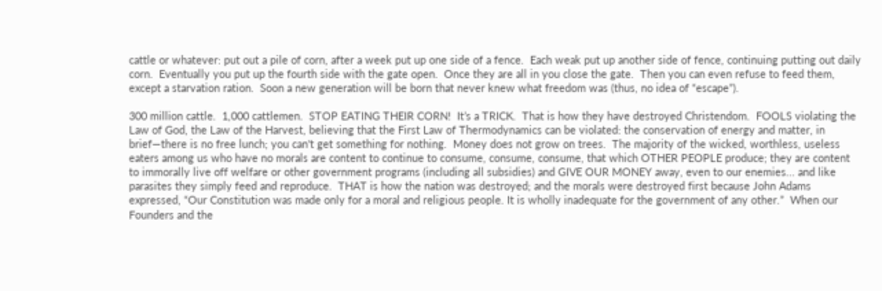cattle or whatever: put out a pile of corn, after a week put up one side of a fence.  Each weak put up another side of fence, continuing putting out daily corn.  Eventually you put up the fourth side with the gate open.  Once they are all in you close the gate.  Then you can even refuse to feed them, except a starvation ration.  Soon a new generation will be born that never knew what freedom was (thus, no idea of “escape”).

300 million cattle.  1,000 cattlemen.  STOP EATING THEIR CORN!  It’s a TRICK.  That is how they have destroyed Christendom.  FOOLS violating the Law of God, the Law of the Harvest, believing that the First Law of Thermodynamics can be violated: the conservation of energy and matter, in brief—there is no free lunch; you can't get something for nothing.  Money does not grow on trees.  The majority of the wicked, worthless, useless eaters among us who have no morals are content to continue to consume, consume, consume, that which OTHER PEOPLE produce; they are content to immorally live off welfare or other government programs (including all subsidies) and GIVE OUR MONEY away, even to our enemies... and like parasites they simply feed and reproduce.  THAT is how the nation was destroyed; and the morals were destroyed first because John Adams expressed, “Our Constitution was made only for a moral and religious people. It is wholly inadequate for the government of any other.”  When our Founders and the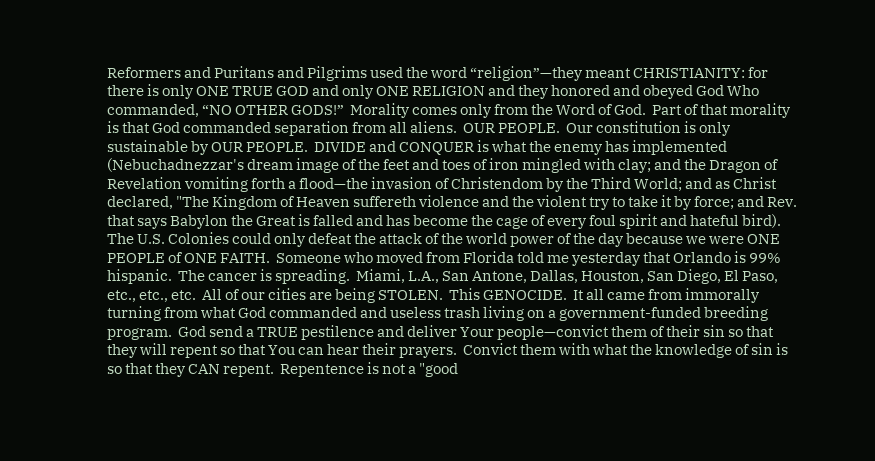Reformers and Puritans and Pilgrims used the word “religion”—they meant CHRISTIANITY: for there is only ONE TRUE GOD and only ONE RELIGION and they honored and obeyed God Who commanded, “NO OTHER GODS!”  Morality comes only from the Word of God.  Part of that morality is that God commanded separation from all aliens.  OUR PEOPLE.  Our constitution is only sustainable by OUR PEOPLE.  DIVIDE and CONQUER is what the enemy has implemented (Nebuchadnezzar's dream image of the feet and toes of iron mingled with clay; and the Dragon of Revelation vomiting forth a flood—the invasion of Christendom by the Third World; and as Christ declared, "The Kingdom of Heaven suffereth violence and the violent try to take it by force; and Rev. that says Babylon the Great is falled and has become the cage of every foul spirit and hateful bird).  The U.S. Colonies could only defeat the attack of the world power of the day because we were ONE PEOPLE of ONE FAITH.  Someone who moved from Florida told me yesterday that Orlando is 99% hispanic.  The cancer is spreading.  Miami, L.A., San Antone, Dallas, Houston, San Diego, El Paso, etc., etc., etc.  All of our cities are being STOLEN.  This GENOCIDE.  It all came from immorally turning from what God commanded and useless trash living on a government-funded breeding program.  God send a TRUE pestilence and deliver Your people—convict them of their sin so that they will repent so that You can hear their prayers.  Convict them with what the knowledge of sin is so that they CAN repent.  Repentence is not a "good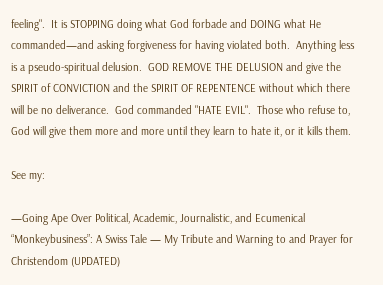feeling".  It is STOPPING doing what God forbade and DOING what He commanded—and asking forgiveness for having violated both.  Anything less is a pseudo-spiritual delusion.  GOD REMOVE THE DELUSION and give the SPIRIT of CONVICTION and the SPIRIT OF REPENTENCE without which there will be no deliverance.  God commanded "HATE EVIL".  Those who refuse to, God will give them more and more until they learn to hate it, or it kills them.

See my:

—Going Ape Over Political, Academic, Journalistic, and Ecumenical “Monkeybusiness”: A Swiss Tale — My Tribute and Warning to and Prayer for Christendom (UPDATED)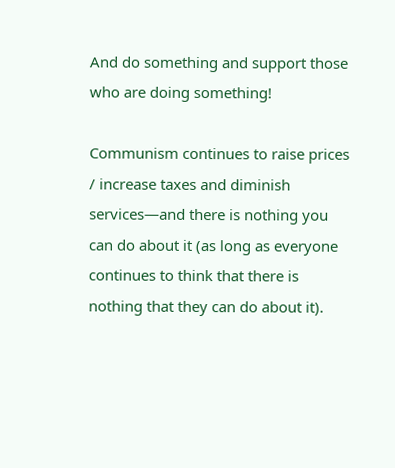And do something and support those who are doing something!

Communism continues to raise prices / increase taxes and diminish services—and there is nothing you can do about it (as long as everyone continues to think that there is nothing that they can do about it).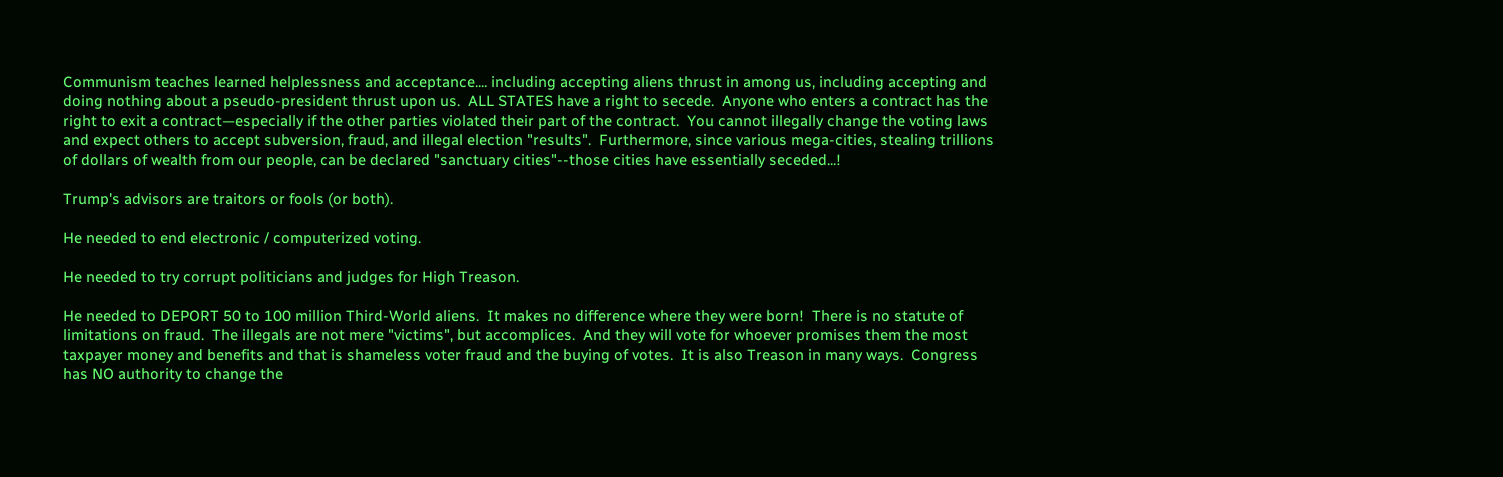Communism teaches learned helplessness and acceptance.... including accepting aliens thrust in among us, including accepting and doing nothing about a pseudo-president thrust upon us.  ALL STATES have a right to secede.  Anyone who enters a contract has the right to exit a contract—especially if the other parties violated their part of the contract.  You cannot illegally change the voting laws and expect others to accept subversion, fraud, and illegal election "results".  Furthermore, since various mega-cities, stealing trillions of dollars of wealth from our people, can be declared "sanctuary cities"--those cities have essentially seceded...!

Trump's advisors are traitors or fools (or both).

He needed to end electronic / computerized voting.

He needed to try corrupt politicians and judges for High Treason.

He needed to DEPORT 50 to 100 million Third-World aliens.  It makes no difference where they were born!  There is no statute of limitations on fraud.  The illegals are not mere "victims", but accomplices.  And they will vote for whoever promises them the most taxpayer money and benefits and that is shameless voter fraud and the buying of votes.  It is also Treason in many ways.  Congress has NO authority to change the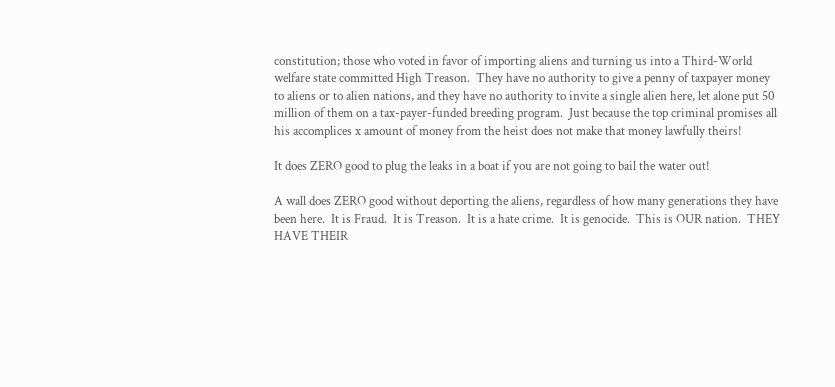constitution; those who voted in favor of importing aliens and turning us into a Third-World welfare state committed High Treason.  They have no authority to give a penny of taxpayer money to aliens or to alien nations, and they have no authority to invite a single alien here, let alone put 50 million of them on a tax-payer-funded breeding program.  Just because the top criminal promises all his accomplices x amount of money from the heist does not make that money lawfully theirs!

It does ZERO good to plug the leaks in a boat if you are not going to bail the water out!

A wall does ZERO good without deporting the aliens, regardless of how many generations they have been here.  It is Fraud.  It is Treason.  It is a hate crime.  It is genocide.  This is OUR nation.  THEY HAVE THEIR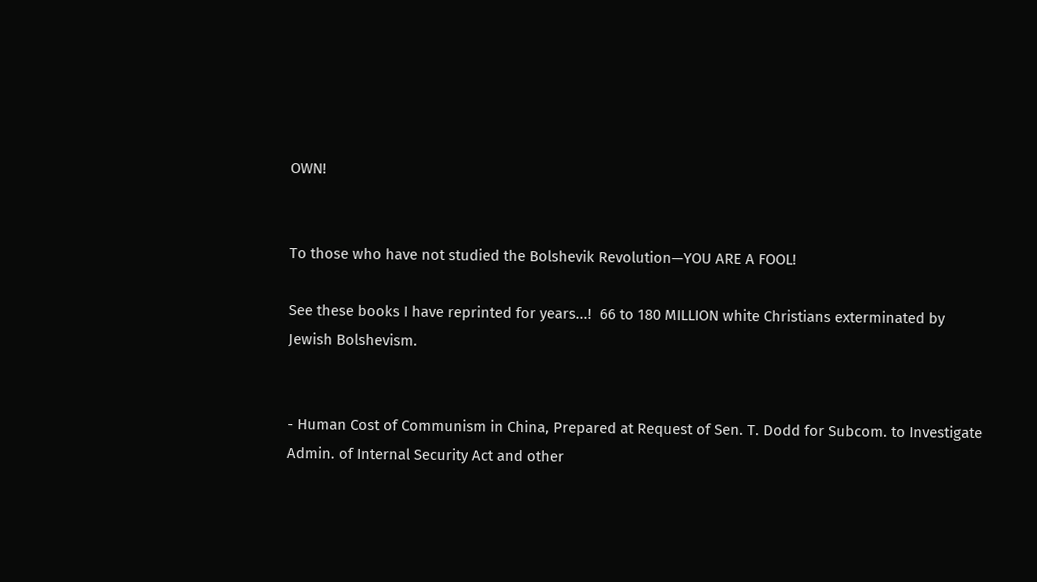OWN!


To those who have not studied the Bolshevik Revolution—YOU ARE A FOOL!

See these books I have reprinted for years...!  66 to 180 MILLION white Christians exterminated by Jewish Bolshevism.


- Human Cost of Communism in China, Prepared at Request of Sen. T. Dodd for Subcom. to Investigate Admin. of Internal Security Act and other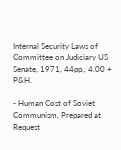Internal Security Laws of Committee on Judiciary US Senate, 1971, 44pp., 4.00 + P&H.

- Human Cost of Soviet Communism, Prepared at Request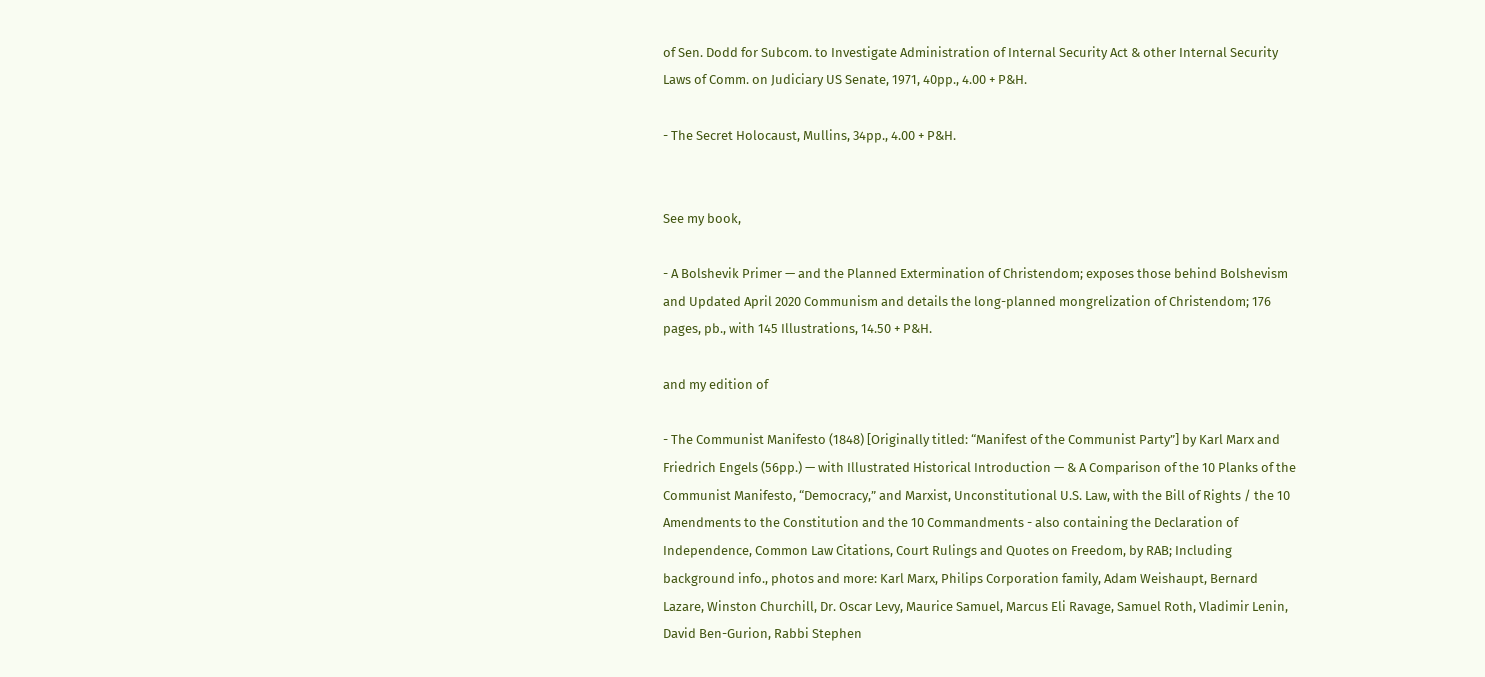of Sen. Dodd for Subcom. to Investigate Administration of Internal Security Act & other Internal Security Laws of Comm. on Judiciary US Senate, 1971, 40pp., 4.00 + P&H.

- The Secret Holocaust, Mullins, 34pp., 4.00 + P&H.


See my book,

- A Bolshevik Primer — and the Planned Extermination of Christendom; exposes those behind Bolshevism and Updated April 2020 Communism and details the long-planned mongrelization of Christendom; 176 pages, pb., with 145 Illustrations, 14.50 + P&H.

and my edition of

- The Communist Manifesto (1848) [Originally titled: “Manifest of the Communist Party”] by Karl Marx and Friedrich Engels (56pp.) — with Illustrated Historical Introduction — & A Comparison of the 10 Planks of the Communist Manifesto, “Democracy,” and Marxist, Unconstitutional U.S. Law, with the Bill of Rights / the 10 Amendments to the Constitution and the 10 Commandments - also containing the Declaration of Independence, Common Law Citations, Court Rulings and Quotes on Freedom, by RAB; Including background info., photos and more: Karl Marx, Philips Corporation family, Adam Weishaupt, Bernard Lazare, Winston Churchill, Dr. Oscar Levy, Maurice Samuel, Marcus Eli Ravage, Samuel Roth, Vladimir Lenin, David Ben-Gurion, Rabbi Stephen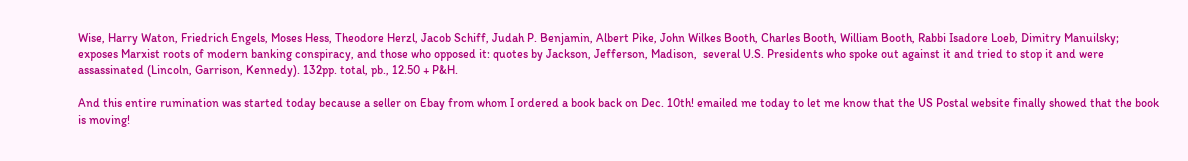Wise, Harry Waton, Friedrich Engels, Moses Hess, Theodore Herzl, Jacob Schiff, Judah P. Benjamin, Albert Pike, John Wilkes Booth, Charles Booth, William Booth, Rabbi Isadore Loeb, Dimitry Manuilsky; exposes Marxist roots of modern banking conspiracy, and those who opposed it: quotes by Jackson, Jefferson, Madison,  several U.S. Presidents who spoke out against it and tried to stop it and were assassinated (Lincoln, Garrison, Kennedy). 132pp. total, pb., 12.50 + P&H.

And this entire rumination was started today because a seller on Ebay from whom I ordered a book back on Dec. 10th! emailed me today to let me know that the US Postal website finally showed that the book is moving!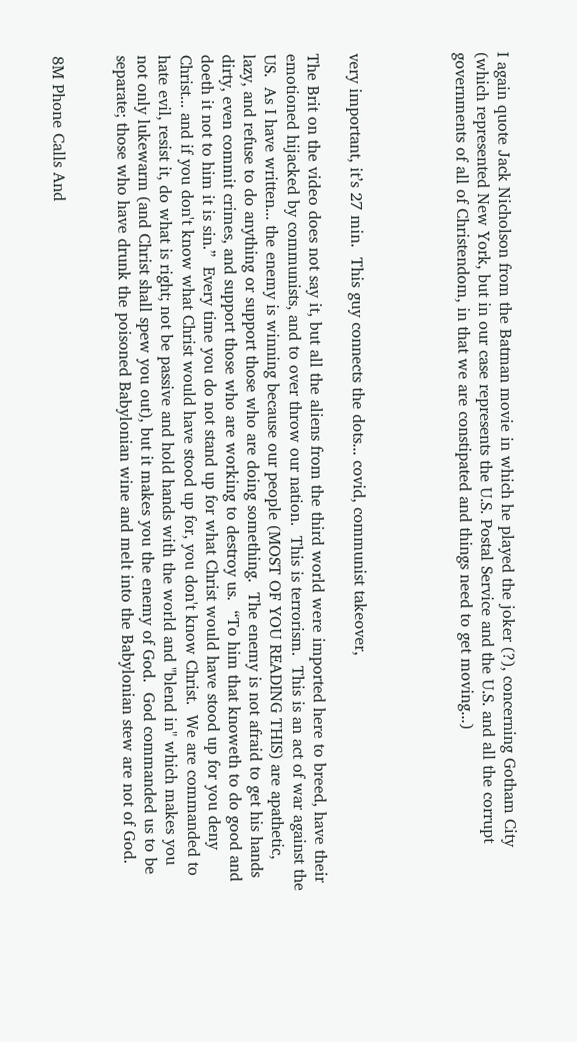I again quote Jack Nicholson from the Batman movie in which he played the joker (?), concerning Gotham City (which represented New York, but in our case represents the U.S. Postal Service and the U.S. and all the corrupt governments of all of Christendom, in that we are constipated and things need to get moving...)




very important, it’s 27 min.  This guy connects the dots... covid, communist takeover,

The Brit on the video does not say it, but all the aliens from the third world were imported here to breed, have their emotioned hijacked by communists, and to over throw our nation.  This is terrorism.  This is an act of war against the US.  As I have written... the enemy is winning because our people (MOST OF YOU READING THIS) are apathetic, lazy, and refuse to do anything or support those who are doing something.  The enemy is not afraid to get his hands dirty, even commit crimes, and support those who are working to destroy us.  “To him that knoweth to do good and doeth it not to him it is sin.”  Every time you do not stand up for what Christ would have stood up for you deny Christ... and if you don't know what Christ would have stood up for, you don't know Christ.  We are commanded to hate evil, resist it, do what is right; not be passive and hold hands with the world and "blend in" which makes you not only lukewarm (and Christ shall spew you out), but it makes you the enemy of God.  God commanded us to be separate; those who have drunk the poisoned Babylonian wine and melt into the Babylonian stew are not of God.


8M Phone Calls And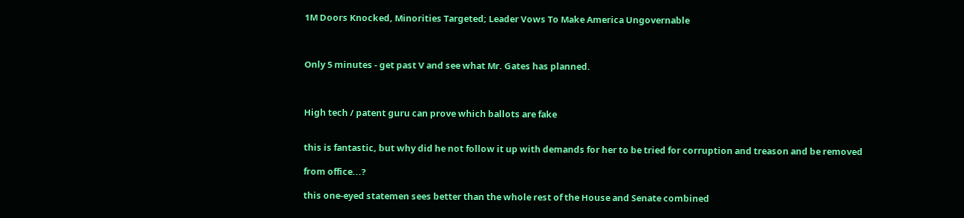1M Doors Knocked, Minorities Targeted; Leader Vows To Make America Ungovernable



Only 5 minutes - get past V and see what Mr. Gates has planned.



High tech / patent guru can prove which ballots are fake


this is fantastic, but why did he not follow it up with demands for her to be tried for corruption and treason and be removed

from office...?

this one-eyed statemen sees better than the whole rest of the House and Senate combined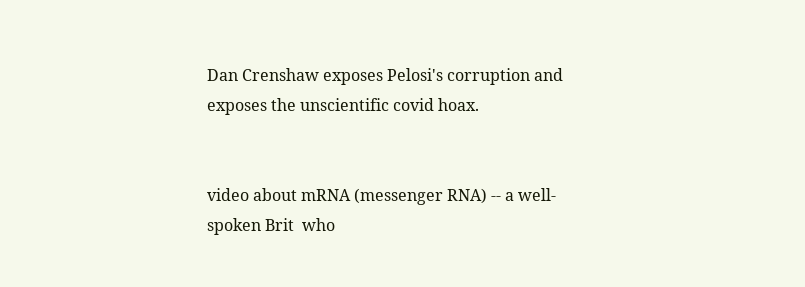Dan Crenshaw exposes Pelosi's corruption and exposes the unscientific covid hoax.


video about mRNA (messenger RNA) -- a well-spoken Brit  who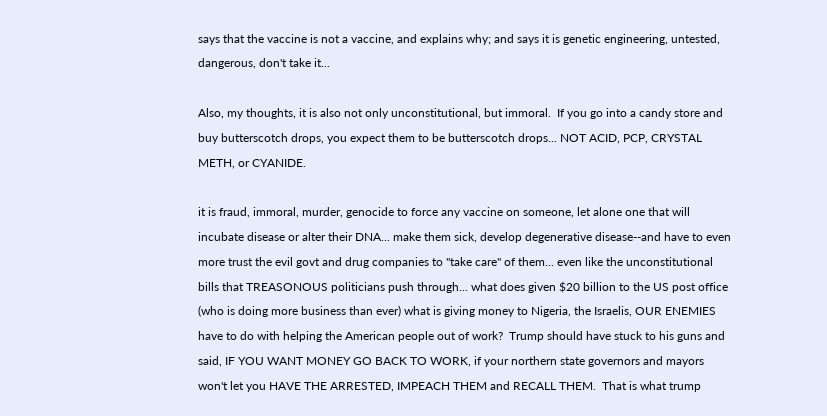says that the vaccine is not a vaccine, and explains why; and says it is genetic engineering, untested, dangerous, don't take it...

Also, my thoughts, it is also not only unconstitutional, but immoral.  If you go into a candy store and buy butterscotch drops, you expect them to be butterscotch drops... NOT ACID, PCP, CRYSTAL METH, or CYANIDE.

it is fraud, immoral, murder, genocide to force any vaccine on someone, let alone one that will incubate disease or alter their DNA... make them sick, develop degenerative disease--and have to even more trust the evil govt and drug companies to "take care" of them... even like the unconstitutional bills that TREASONOUS politicians push through... what does given $20 billion to the US post office (who is doing more business than ever) what is giving money to Nigeria, the Israelis, OUR ENEMIES have to do with helping the American people out of work?  Trump should have stuck to his guns and said, IF YOU WANT MONEY GO BACK TO WORK, if your northern state governors and mayors won't let you HAVE THE ARRESTED, IMPEACH THEM and RECALL THEM.  That is what trump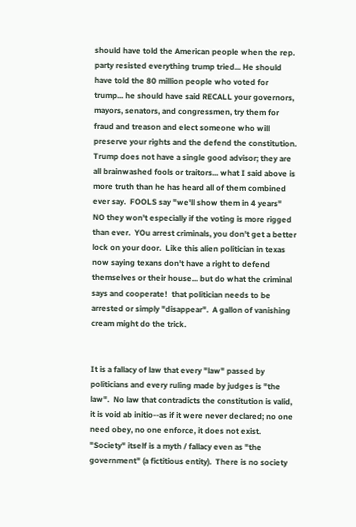should have told the American people when the rep. party resisted everything trump tried... He should have told the 80 million people who voted for trump... he should have said RECALL your governors, mayors, senators, and congressmen, try them for fraud and treason and elect someone who will preserve your rights and the defend the constitution.  Trump does not have a single good advisor; they are all brainwashed fools or traitors... what I said above is more truth than he has heard all of them combined ever say.  FOOLS say "we'll show them in 4 years"  NO they won't especially if the voting is more rigged than ever.  YOu arrest criminals, you don't get a better lock on your door.  Like this alien politician in texas now saying texans don't have a right to defend themselves or their house... but do what the criminal says and cooperate!  that politician needs to be arrested or simply "disappear".  A gallon of vanishing cream might do the trick.


It is a fallacy of law that every "law" passed by politicians and every ruling made by judges is "the law".  No law that contradicts the constitution is valid, it is void ab initio--as if it were never declared; no one need obey, no one enforce, it does not exist.  "Society" itself is a myth / fallacy even as "the government" (a fictitious entity).  There is no society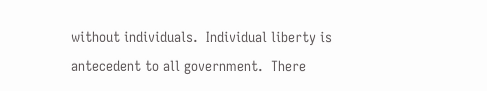without individuals.  Individual liberty is antecedent to all government.  There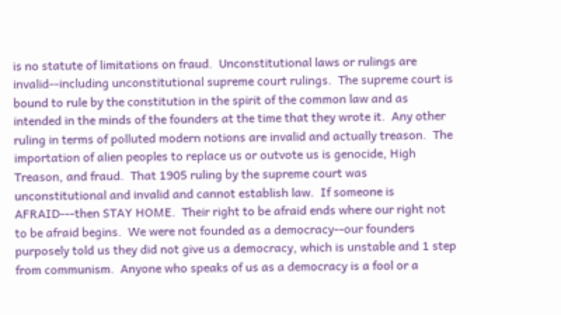is no statute of limitations on fraud.  Unconstitutional laws or rulings are invalid--including unconstitutional supreme court rulings.  The supreme court is bound to rule by the constitution in the spirit of the common law and as intended in the minds of the founders at the time that they wrote it.  Any other ruling in terms of polluted modern notions are invalid and actually treason.  The importation of alien peoples to replace us or outvote us is genocide, High Treason, and fraud.  That 1905 ruling by the supreme court was unconstitutional and invalid and cannot establish law.  If someone is AFRAID---then STAY HOME.  Their right to be afraid ends where our right not to be afraid begins.  We were not founded as a democracy--our founders purposely told us they did not give us a democracy, which is unstable and 1 step from communism.  Anyone who speaks of us as a democracy is a fool or a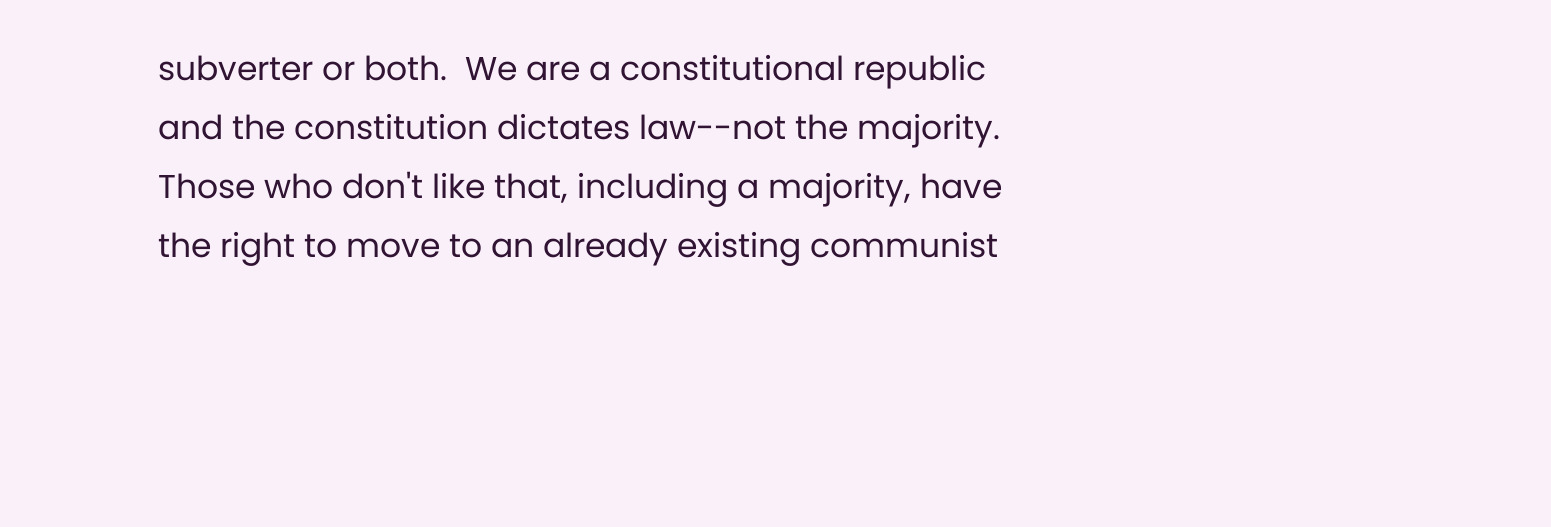subverter or both.  We are a constitutional republic and the constitution dictates law--not the majority.  Those who don't like that, including a majority, have the right to move to an already existing communist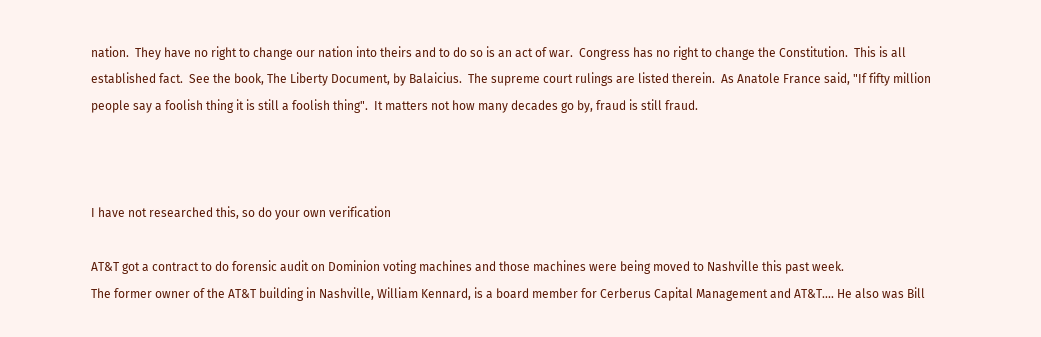nation.  They have no right to change our nation into theirs and to do so is an act of war.  Congress has no right to change the Constitution.  This is all established fact.  See the book, The Liberty Document, by Balaicius.  The supreme court rulings are listed therein.  As Anatole France said, "If fifty million people say a foolish thing it is still a foolish thing".  It matters not how many decades go by, fraud is still fraud.



I have not researched this, so do your own verification

AT&T got a contract to do forensic audit on Dominion voting machines and those machines were being moved to Nashville this past week.
The former owner of the AT&T building in Nashville, William Kennard, is a board member for Cerberus Capital Management and AT&T.... He also was Bill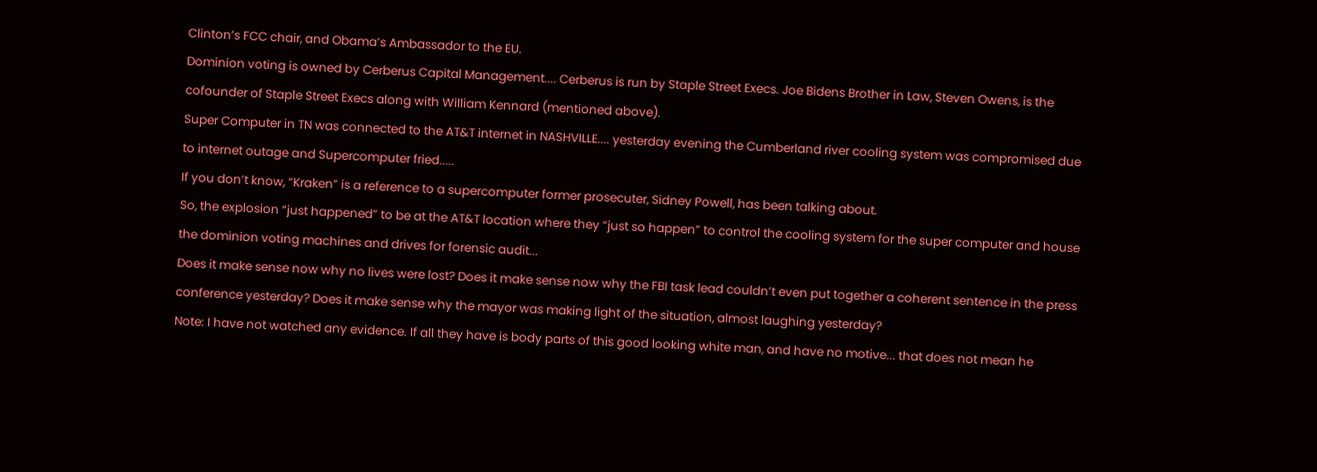Clinton’s FCC chair, and Obama’s Ambassador to the EU.
Dominion voting is owned by Cerberus Capital Management.... Cerberus is run by Staple Street Execs. Joe Bidens Brother in Law, Steven Owens, is the cofounder of Staple Street Execs along with William Kennard (mentioned above).
Super Computer in TN was connected to the AT&T internet in NASHVILLE.... yesterday evening the Cumberland river cooling system was compromised due to internet outage and Supercomputer fried.....
If you don’t know, “Kraken” is a reference to a supercomputer former prosecuter, Sidney Powell, has been talking about.
So, the explosion “just happened” to be at the AT&T location where they “just so happen” to control the cooling system for the super computer and house the dominion voting machines and drives for forensic audit...
Does it make sense now why no lives were lost? Does it make sense now why the FBI task lead couldn’t even put together a coherent sentence in the press conference yesterday? Does it make sense why the mayor was making light of the situation, almost laughing yesterday?
Note: I have not watched any evidence. If all they have is body parts of this good looking white man, and have no motive... that does not mean he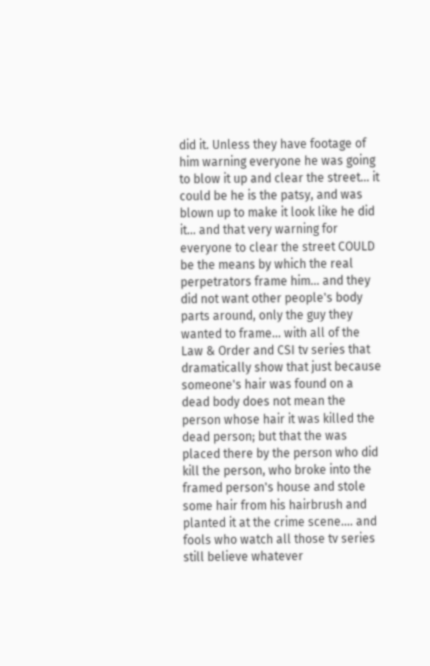did it. Unless they have footage of him warning everyone he was going to blow it up and clear the street... it could be he is the patsy, and was blown up to make it look like he did it... and that very warning for everyone to clear the street COULD be the means by which the real perpetrators frame him... and they did not want other people's body parts around, only the guy they wanted to frame... with all of the Law & Order and CSI tv series that dramatically show that just because someone's hair was found on a dead body does not mean the person whose hair it was killed the dead person; but that the was placed there by the person who did kill the person, who broke into the framed person's house and stole some hair from his hairbrush and planted it at the crime scene.... and fools who watch all those tv series still believe whatever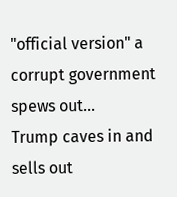"official version" a corrupt government spews out...
Trump caves in and sells out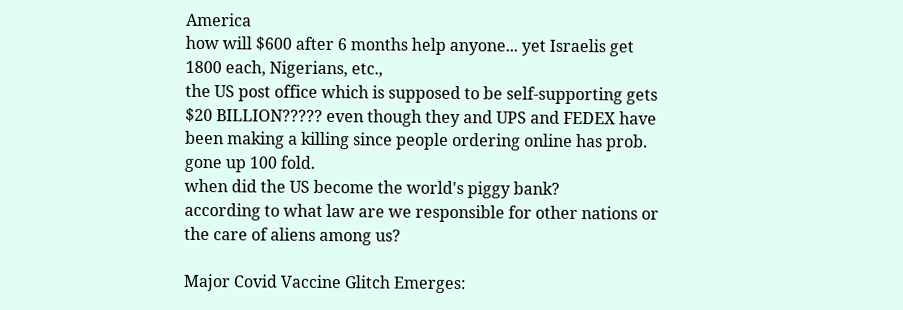America
how will $600 after 6 months help anyone... yet Israelis get 1800 each, Nigerians, etc.,
the US post office which is supposed to be self-supporting gets $20 BILLION????? even though they and UPS and FEDEX have been making a killing since people ordering online has prob. gone up 100 fold.
when did the US become the world's piggy bank?
according to what law are we responsible for other nations or the care of aliens among us?

Major Covid Vaccine Glitch Emerges: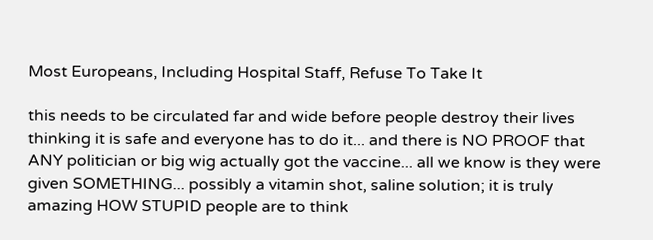Most Europeans, Including Hospital Staff, Refuse To Take It

this needs to be circulated far and wide before people destroy their lives thinking it is safe and everyone has to do it... and there is NO PROOF that ANY politician or big wig actually got the vaccine... all we know is they were given SOMETHING... possibly a vitamin shot, saline solution; it is truly amazing HOW STUPID people are to think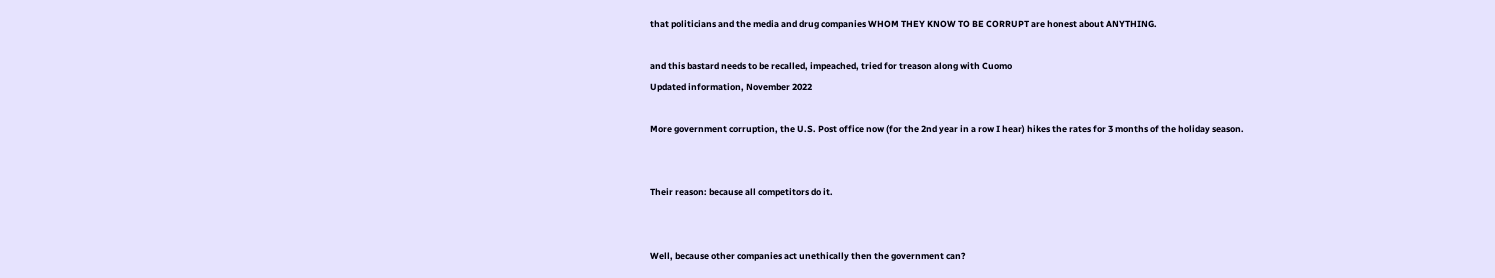that politicians and the media and drug companies WHOM THEY KNOW TO BE CORRUPT are honest about ANYTHING.

and this bastard needs to be recalled, impeached, tried for treason along with Cuomo
Updated information, November 2022

More government corruption, the U.S. Post office now (for the 2nd year in a row I hear) hikes the rates for 3 months of the holiday season.


Their reason: because all competitors do it.


Well, because other companies act unethically then the government can?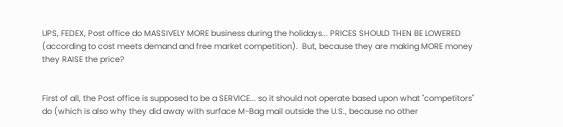UPS, FEDEX, Post office do MASSIVELY MORE business during the holidays... PRICES SHOULD THEN BE LOWERED (according to cost meets demand and free market competition).  But, because they are making MORE money they RAISE the price?


First of all, the Post office is supposed to be a SERVICE... so it should not operate based upon what "competitors" do (which is also why they did away with surface M-Bag mail outside the U.S., because no other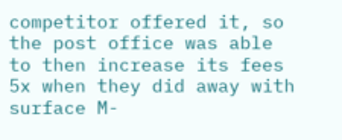competitor offered it, so the post office was able to then increase its fees 5x when they did away with surface M-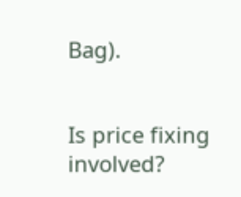Bag).


Is price fixing involved?